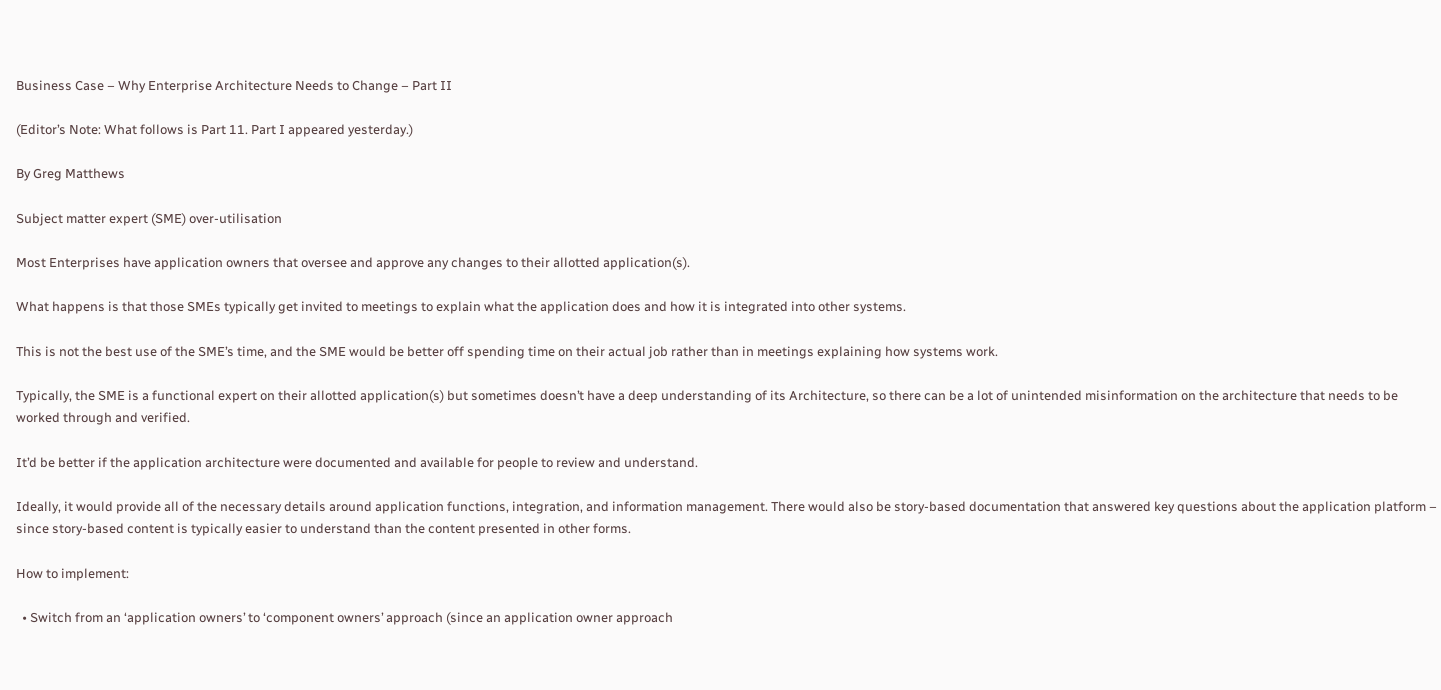Business Case – Why Enterprise Architecture Needs to Change – Part II

(Editor’s Note: What follows is Part 11. Part I appeared yesterday.)

By Greg Matthews

Subject matter expert (SME) over-utilisation

Most Enterprises have application owners that oversee and approve any changes to their allotted application(s).

What happens is that those SMEs typically get invited to meetings to explain what the application does and how it is integrated into other systems.

This is not the best use of the SME’s time, and the SME would be better off spending time on their actual job rather than in meetings explaining how systems work.

Typically, the SME is a functional expert on their allotted application(s) but sometimes doesn’t have a deep understanding of its Architecture, so there can be a lot of unintended misinformation on the architecture that needs to be worked through and verified.

It’d be better if the application architecture were documented and available for people to review and understand.

Ideally, it would provide all of the necessary details around application functions, integration, and information management. There would also be story-based documentation that answered key questions about the application platform – since story-based content is typically easier to understand than the content presented in other forms.

How to implement:

  • Switch from an ‘application owners’ to ‘component owners’ approach (since an application owner approach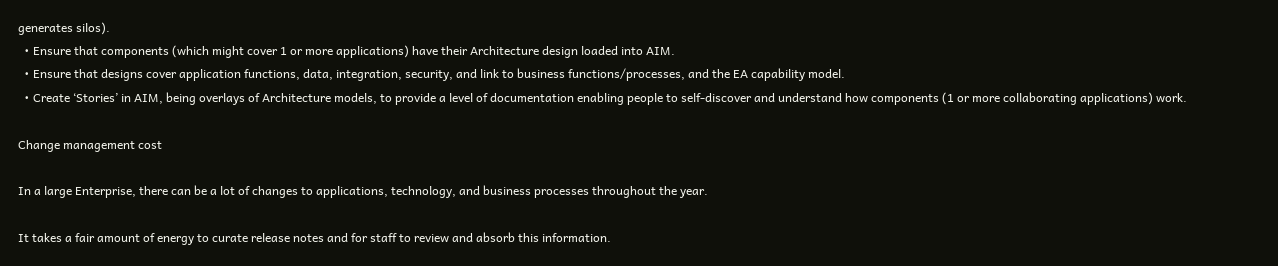generates silos).
  • Ensure that components (which might cover 1 or more applications) have their Architecture design loaded into AIM.
  • Ensure that designs cover application functions, data, integration, security, and link to business functions/processes, and the EA capability model.
  • Create ‘Stories’ in AIM, being overlays of Architecture models, to provide a level of documentation enabling people to self-discover and understand how components (1 or more collaborating applications) work.

Change management cost

In a large Enterprise, there can be a lot of changes to applications, technology, and business processes throughout the year.

It takes a fair amount of energy to curate release notes and for staff to review and absorb this information.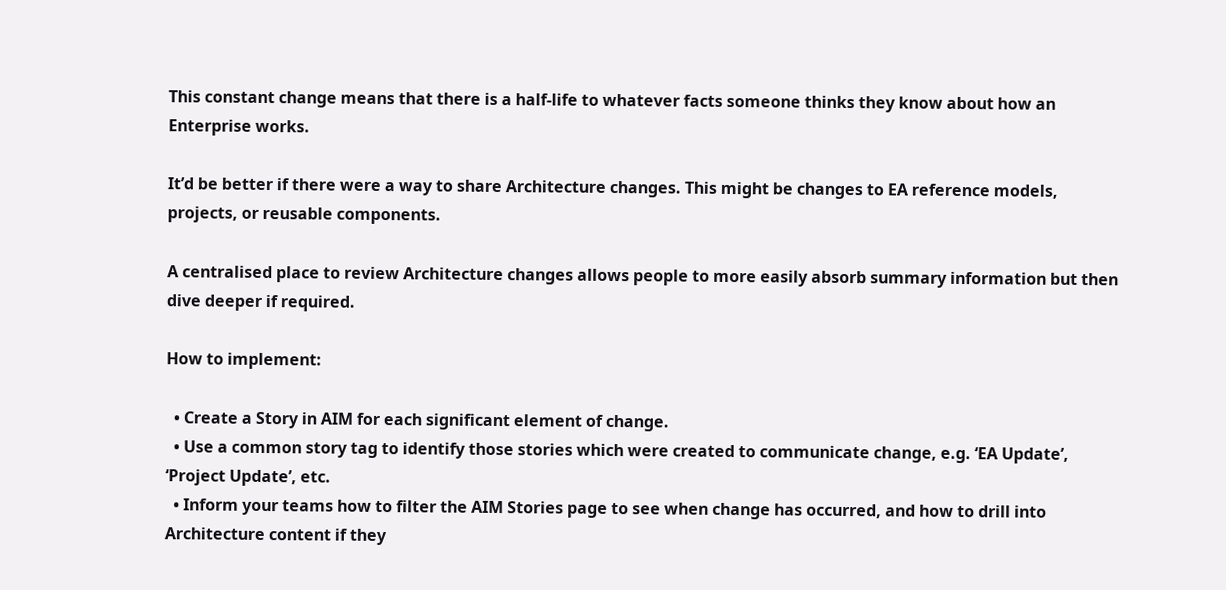This constant change means that there is a half-life to whatever facts someone thinks they know about how an Enterprise works.

It’d be better if there were a way to share Architecture changes. This might be changes to EA reference models, projects, or reusable components.

A centralised place to review Architecture changes allows people to more easily absorb summary information but then dive deeper if required.

How to implement:

  • Create a Story in AIM for each significant element of change.
  • Use a common story tag to identify those stories which were created to communicate change, e.g. ‘EA Update’, ‘Project Update’, etc.
  • Inform your teams how to filter the AIM Stories page to see when change has occurred, and how to drill into Architecture content if they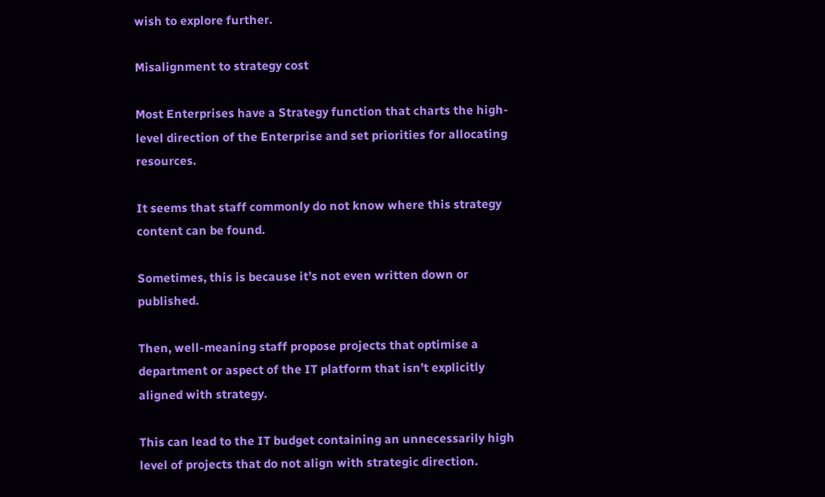wish to explore further.

Misalignment to strategy cost

Most Enterprises have a Strategy function that charts the high-level direction of the Enterprise and set priorities for allocating resources.

It seems that staff commonly do not know where this strategy content can be found.

Sometimes, this is because it’s not even written down or published.

Then, well-meaning staff propose projects that optimise a department or aspect of the IT platform that isn’t explicitly aligned with strategy.

This can lead to the IT budget containing an unnecessarily high level of projects that do not align with strategic direction.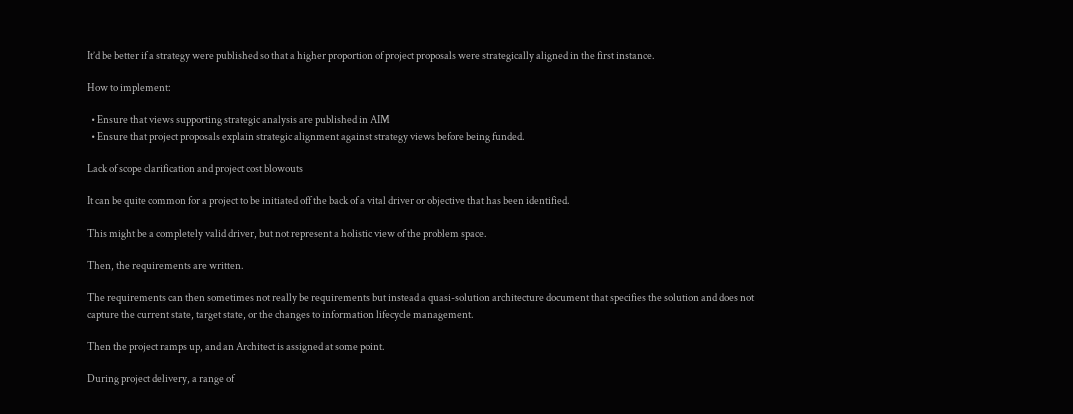It’d be better if a strategy were published so that a higher proportion of project proposals were strategically aligned in the first instance.

How to implement:

  • Ensure that views supporting strategic analysis are published in AIM
  • Ensure that project proposals explain strategic alignment against strategy views before being funded.

Lack of scope clarification and project cost blowouts

It can be quite common for a project to be initiated off the back of a vital driver or objective that has been identified.

This might be a completely valid driver, but not represent a holistic view of the problem space.

Then, the requirements are written.

The requirements can then sometimes not really be requirements but instead a quasi-solution architecture document that specifies the solution and does not capture the current state, target state, or the changes to information lifecycle management.

Then the project ramps up, and an Architect is assigned at some point.

During project delivery, a range of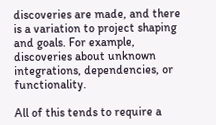discoveries are made, and there is a variation to project shaping and goals. For example, discoveries about unknown integrations, dependencies, or functionality.

All of this tends to require a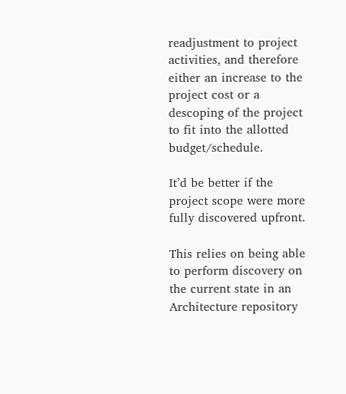readjustment to project activities, and therefore either an increase to the project cost or a descoping of the project to fit into the allotted budget/schedule.

It’d be better if the project scope were more fully discovered upfront.

This relies on being able to perform discovery on the current state in an Architecture repository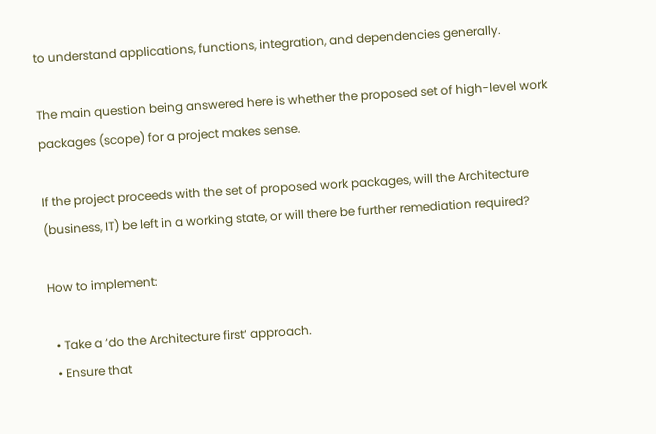to understand applications, functions, integration, and dependencies generally.

The main question being answered here is whether the proposed set of high-level work packages (scope) for a project makes sense.

If the project proceeds with the set of proposed work packages, will the Architecture (business, IT) be left in a working state, or will there be further remediation required?

How to implement:

  • Take a ‘do the Architecture first‘ approach.
  • Ensure that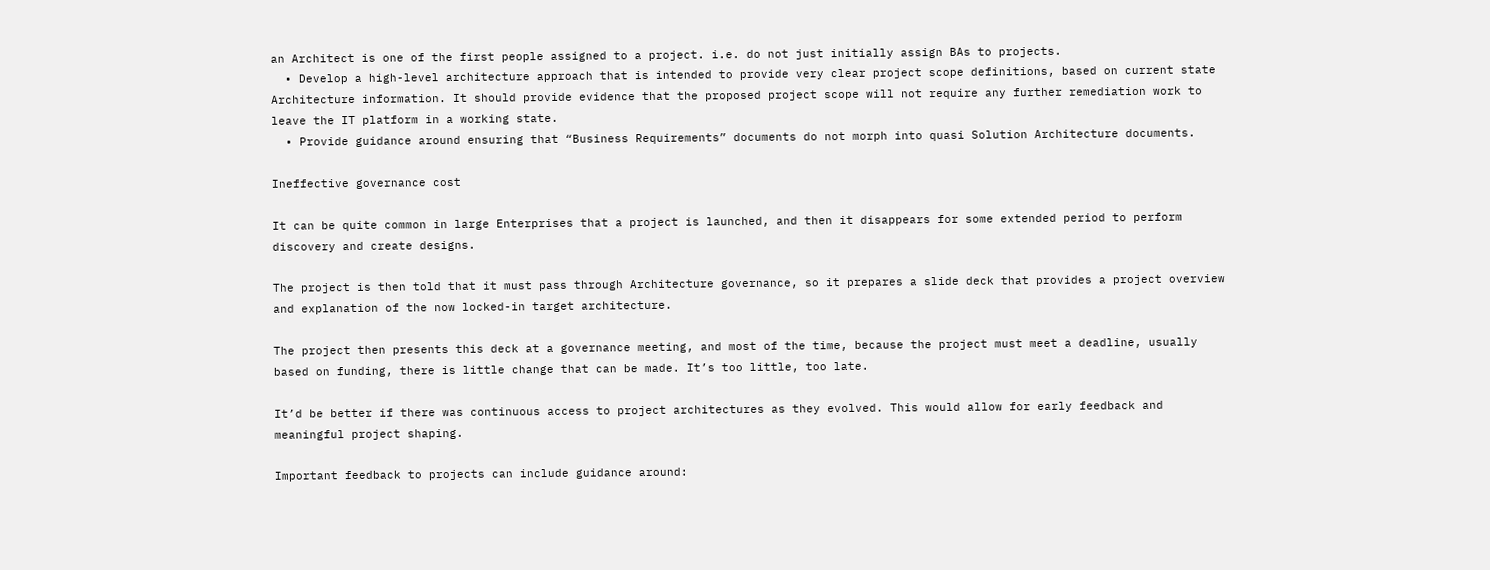an Architect is one of the first people assigned to a project. i.e. do not just initially assign BAs to projects.
  • Develop a high-level architecture approach that is intended to provide very clear project scope definitions, based on current state Architecture information. It should provide evidence that the proposed project scope will not require any further remediation work to leave the IT platform in a working state.
  • Provide guidance around ensuring that “Business Requirements” documents do not morph into quasi Solution Architecture documents.

Ineffective governance cost

It can be quite common in large Enterprises that a project is launched, and then it disappears for some extended period to perform discovery and create designs.

The project is then told that it must pass through Architecture governance, so it prepares a slide deck that provides a project overview and explanation of the now locked-in target architecture.

The project then presents this deck at a governance meeting, and most of the time, because the project must meet a deadline, usually based on funding, there is little change that can be made. It’s too little, too late.

It’d be better if there was continuous access to project architectures as they evolved. This would allow for early feedback and meaningful project shaping.

Important feedback to projects can include guidance around: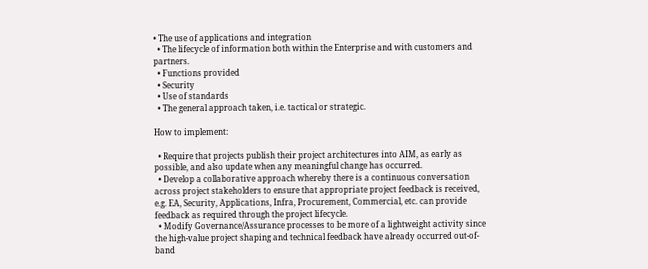• The use of applications and integration
  • The lifecycle of information both within the Enterprise and with customers and partners.
  • Functions provided
  • Security
  • Use of standards
  • The general approach taken, i.e. tactical or strategic.

How to implement:

  • Require that projects publish their project architectures into AIM, as early as possible, and also update when any meaningful change has occurred.
  • Develop a collaborative approach whereby there is a continuous conversation across project stakeholders to ensure that appropriate project feedback is received, e.g. EA, Security, Applications, Infra, Procurement, Commercial, etc. can provide feedback as required through the project lifecycle.
  • Modify Governance/Assurance processes to be more of a lightweight activity since the high-value project shaping and technical feedback have already occurred out-of-band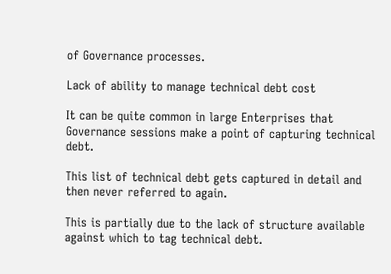of Governance processes.

Lack of ability to manage technical debt cost

It can be quite common in large Enterprises that Governance sessions make a point of capturing technical debt.

This list of technical debt gets captured in detail and then never referred to again.

This is partially due to the lack of structure available against which to tag technical debt.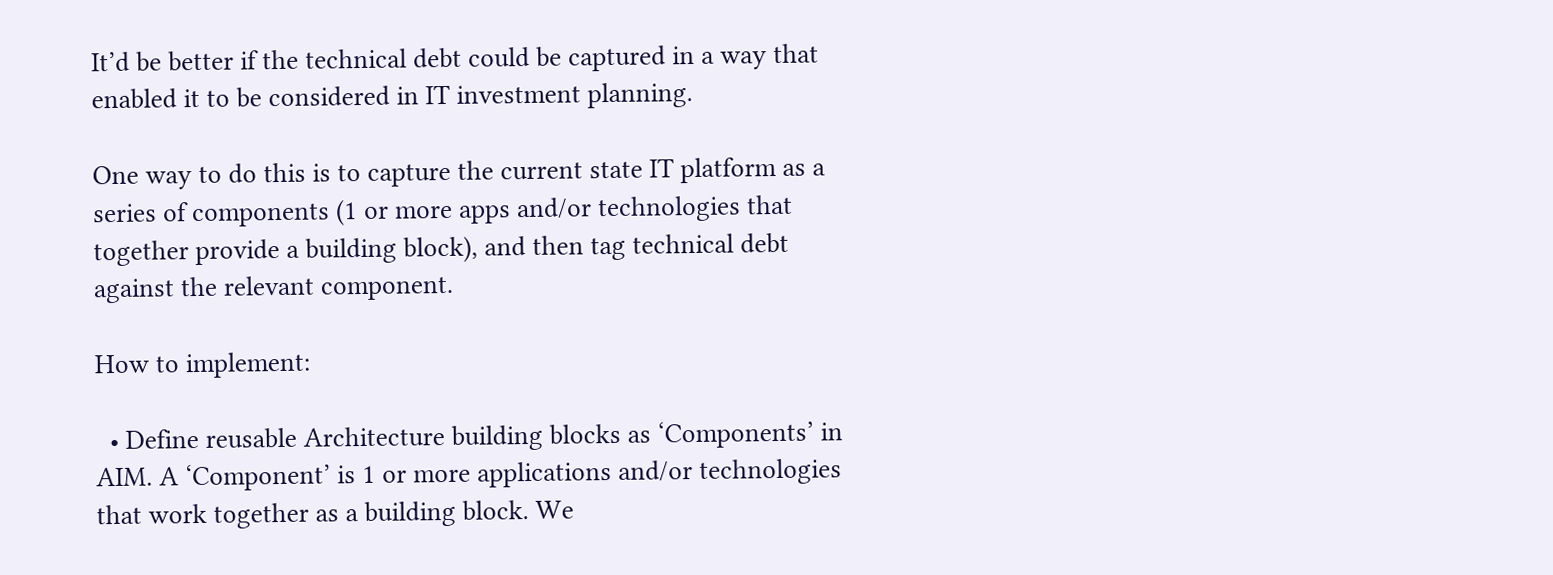It’d be better if the technical debt could be captured in a way that enabled it to be considered in IT investment planning.

One way to do this is to capture the current state IT platform as a series of components (1 or more apps and/or technologies that together provide a building block), and then tag technical debt against the relevant component.

How to implement:

  • Define reusable Architecture building blocks as ‘Components’ in AIM. A ‘Component’ is 1 or more applications and/or technologies that work together as a building block. We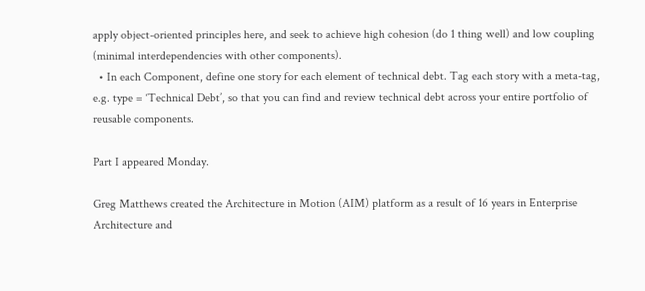apply object-oriented principles here, and seek to achieve high cohesion (do 1 thing well) and low coupling (minimal interdependencies with other components).
  • In each Component, define one story for each element of technical debt. Tag each story with a meta-tag, e.g. type = ‘Technical Debt’, so that you can find and review technical debt across your entire portfolio of reusable components.

Part I appeared Monday.

Greg Matthews created the Architecture in Motion (AIM) platform as a result of 16 years in Enterprise Architecture and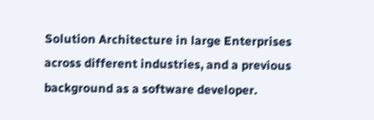Solution Architecture in large Enterprises across different industries, and a previous background as a software developer.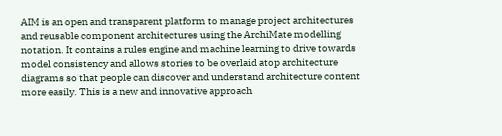AIM is an open and transparent platform to manage project architectures and reusable component architectures using the ArchiMate modelling notation. It contains a rules engine and machine learning to drive towards model consistency and allows stories to be overlaid atop architecture diagrams so that people can discover and understand architecture content more easily. This is a new and innovative approach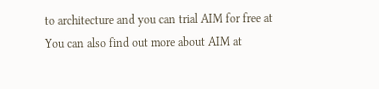to architecture and you can trial AIM for free at You can also find out more about AIM at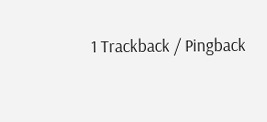1 Trackback / Pingback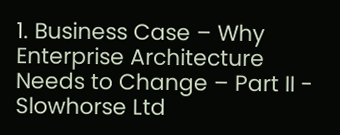1. Business Case – Why Enterprise Architecture Needs to Change – Part II - Slowhorse Ltd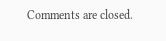Comments are closed.